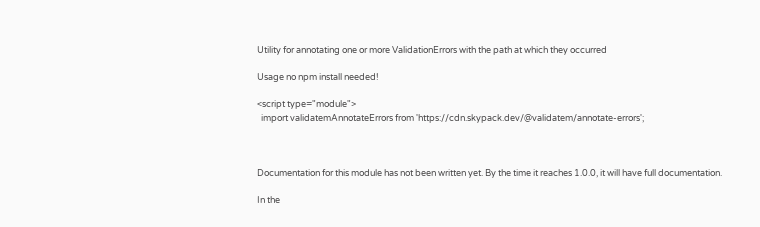Utility for annotating one or more ValidationErrors with the path at which they occurred

Usage no npm install needed!

<script type="module">
  import validatemAnnotateErrors from 'https://cdn.skypack.dev/@validatem/annotate-errors';



Documentation for this module has not been written yet. By the time it reaches 1.0.0, it will have full documentation.

In the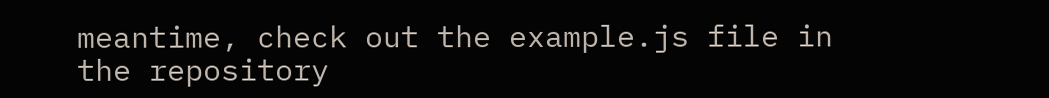meantime, check out the example.js file in the repository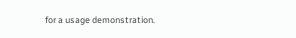for a usage demonstration.